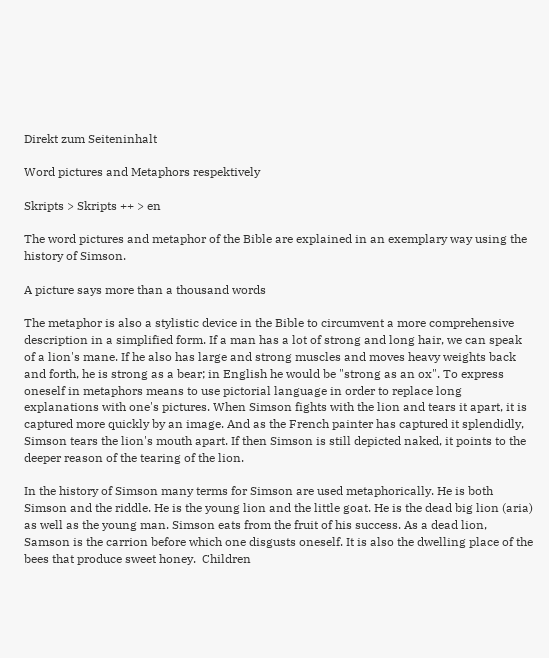Direkt zum Seiteninhalt

Word pictures and Metaphors respektively

Skripts > Skripts ++ > en

The word pictures and metaphor of the Bible are explained in an exemplary way using the history of Simson.

A picture says more than a thousand words

The metaphor is also a stylistic device in the Bible to circumvent a more comprehensive description in a simplified form. If a man has a lot of strong and long hair, we can speak of a lion's mane. If he also has large and strong muscles and moves heavy weights back and forth, he is strong as a bear; in English he would be "strong as an ox". To express oneself in metaphors means to use pictorial language in order to replace long explanations with one's pictures. When Simson fights with the lion and tears it apart, it is captured more quickly by an image. And as the French painter has captured it splendidly, Simson tears the lion's mouth apart. If then Simson is still depicted naked, it points to the deeper reason of the tearing of the lion.

In the history of Simson many terms for Simson are used metaphorically. He is both Simson and the riddle. He is the young lion and the little goat. He is the dead big lion (aria) as well as the young man. Simson eats from the fruit of his success. As a dead lion, Samson is the carrion before which one disgusts oneself. It is also the dwelling place of the bees that produce sweet honey.  Children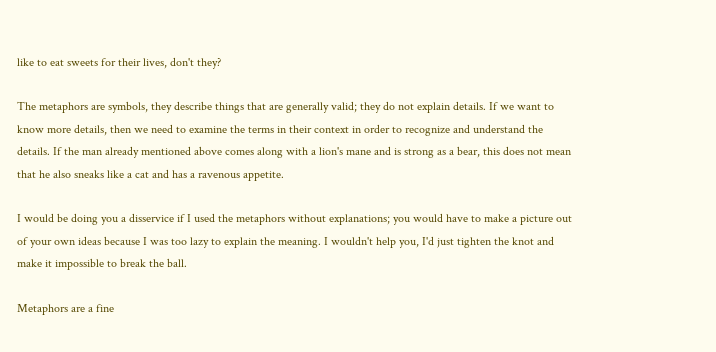like to eat sweets for their lives, don't they?

The metaphors are symbols, they describe things that are generally valid; they do not explain details. If we want to know more details, then we need to examine the terms in their context in order to recognize and understand the details. If the man already mentioned above comes along with a lion's mane and is strong as a bear, this does not mean that he also sneaks like a cat and has a ravenous appetite.

I would be doing you a disservice if I used the metaphors without explanations; you would have to make a picture out of your own ideas because I was too lazy to explain the meaning. I wouldn't help you, I'd just tighten the knot and make it impossible to break the ball.

Metaphors are a fine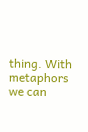thing. With metaphors we can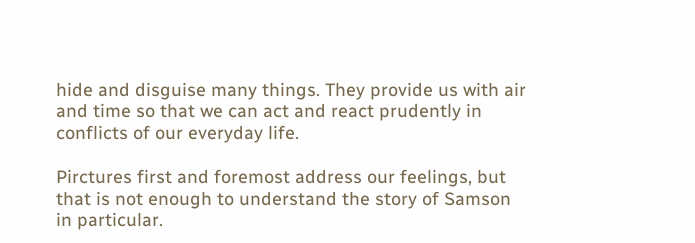hide and disguise many things. They provide us with air and time so that we can act and react prudently in conflicts of our everyday life.

Pirctures first and foremost address our feelings, but that is not enough to understand the story of Samson in particular.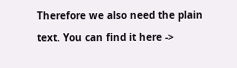Therefore we also need the plain text. You can find it here ->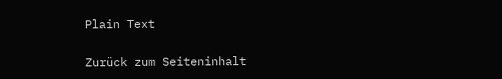Plain Text

Zurück zum Seiteninhalt